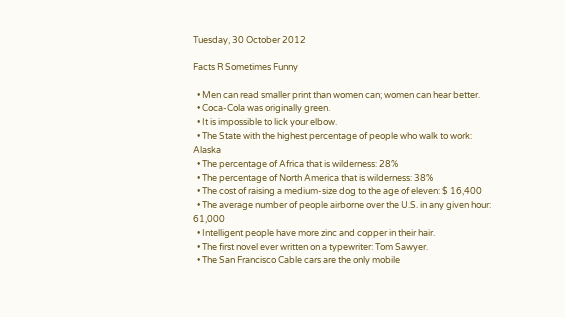Tuesday, 30 October 2012

Facts R Sometimes Funny

  • Men can read smaller print than women can; women can hear better.
  • Coca-Cola was originally green.
  • It is impossible to lick your elbow.
  • The State with the highest percentage of people who walk to work: Alaska
  • The percentage of Africa that is wilderness: 28%
  • The percentage of North America that is wilderness: 38%
  • The cost of raising a medium-size dog to the age of eleven: $ 16,400
  • The average number of people airborne over the U.S. in any given hour: 61,000
  • Intelligent people have more zinc and copper in their hair.
  • The first novel ever written on a typewriter: Tom Sawyer.
  • The San Francisco Cable cars are the only mobile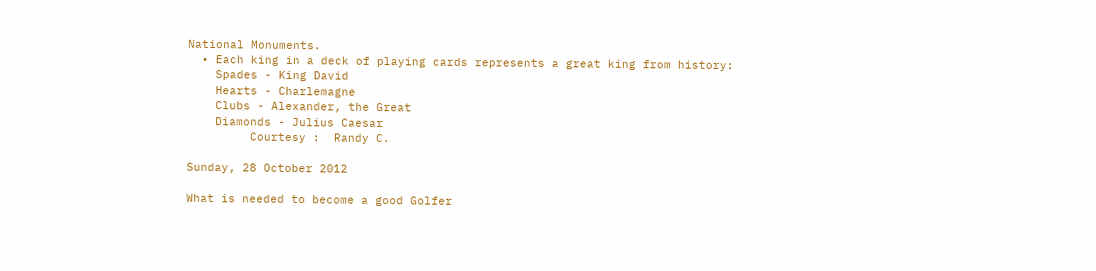National Monuments.
  • Each king in a deck of playing cards represents a great king from history:
    Spades - King David
    Hearts - Charlemagne
    Clubs - Alexander, the Great
    Diamonds - Julius Caesar
         Courtesy :  Randy C.

Sunday, 28 October 2012

What is needed to become a good Golfer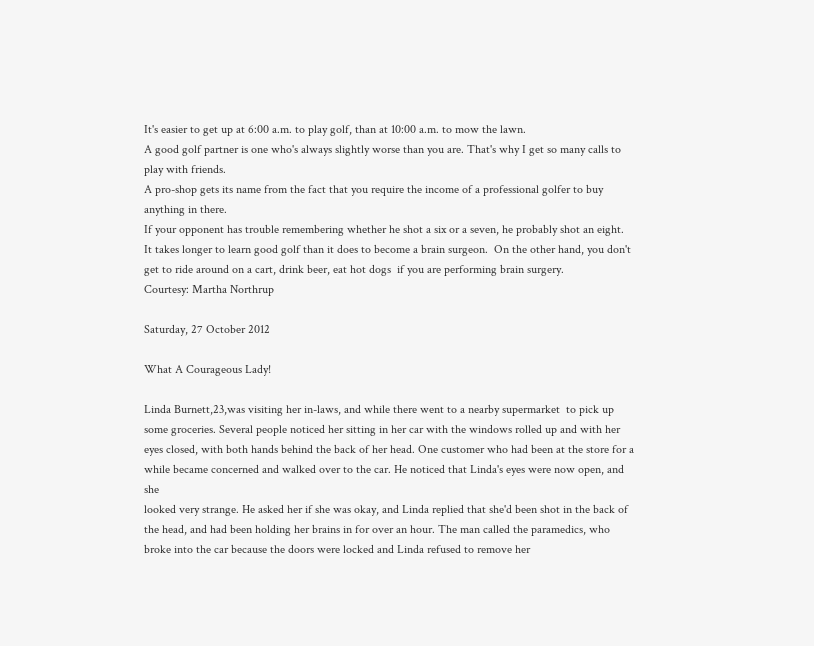It's easier to get up at 6:00 a.m. to play golf, than at 10:00 a.m. to mow the lawn.
A good golf partner is one who's always slightly worse than you are. That's why I get so many calls to play with friends.
A pro-shop gets its name from the fact that you require the income of a professional golfer to buy anything in there.
If your opponent has trouble remembering whether he shot a six or a seven, he probably shot an eight.
It takes longer to learn good golf than it does to become a brain surgeon.  On the other hand, you don't get to ride around on a cart, drink beer, eat hot dogs  if you are performing brain surgery.
Courtesy: Martha Northrup

Saturday, 27 October 2012

What A Courageous Lady!

Linda Burnett,23,was visiting her in-laws, and while there went to a nearby supermarket  to pick up some groceries. Several people noticed her sitting in her car with the windows rolled up and with her eyes closed, with both hands behind the back of her head. One customer who had been at the store for a while became concerned and walked over to the car. He noticed that Linda's eyes were now open, and she
looked very strange. He asked her if she was okay, and Linda replied that she'd been shot in the back of the head, and had been holding her brains in for over an hour. The man called the paramedics, who broke into the car because the doors were locked and Linda refused to remove her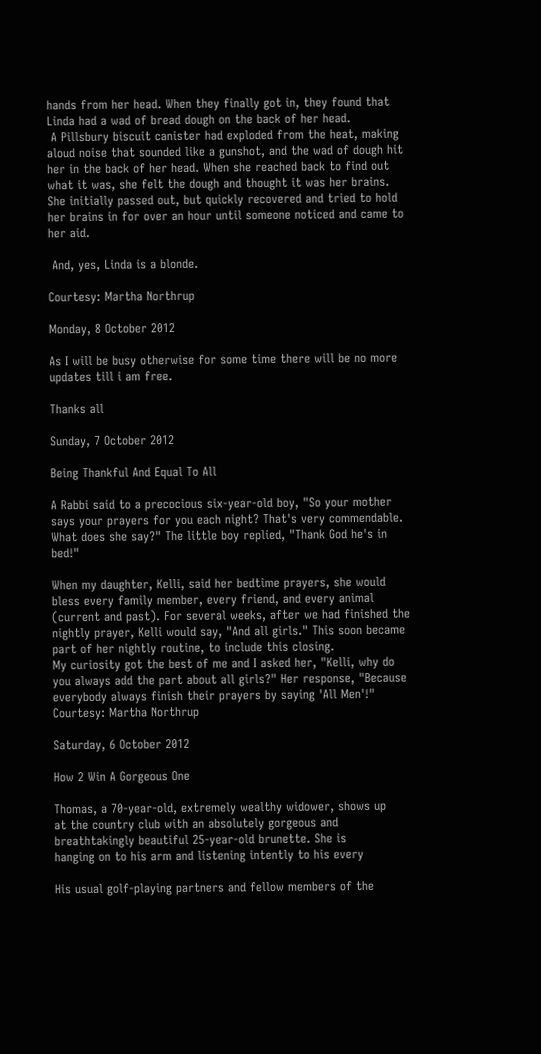hands from her head. When they finally got in, they found that Linda had a wad of bread dough on the back of her head.
 A Pillsbury biscuit canister had exploded from the heat, making aloud noise that sounded like a gunshot, and the wad of dough hit her in the back of her head. When she reached back to find out what it was, she felt the dough and thought it was her brains. She initially passed out, but quickly recovered and tried to hold her brains in for over an hour until someone noticed and came to her aid.

 And, yes, Linda is a blonde.

Courtesy: Martha Northrup

Monday, 8 October 2012

As I will be busy otherwise for some time there will be no more updates till i am free.

Thanks all

Sunday, 7 October 2012

Being Thankful And Equal To All

A Rabbi said to a precocious six-year-old boy, "So your mother says your prayers for you each night? That's very commendable. What does she say?" The little boy replied, "Thank God he's in bed!"

When my daughter, Kelli, said her bedtime prayers, she would bless every family member, every friend, and every animal (current and past). For several weeks, after we had finished the nightly prayer, Kelli would say, "And all girls." This soon became part of her nightly routine, to include this closing.
My curiosity got the best of me and I asked her, "Kelli, why do you always add the part about all girls?" Her response, "Because everybody always finish their prayers by saying 'All Men'!"
Courtesy: Martha Northrup

Saturday, 6 October 2012

How 2 Win A Gorgeous One

Thomas, a 70-year-old, extremely wealthy widower, shows up
at the country club with an absolutely gorgeous and
breathtakingly beautiful 25-year-old brunette. She is
hanging on to his arm and listening intently to his every

His usual golf-playing partners and fellow members of the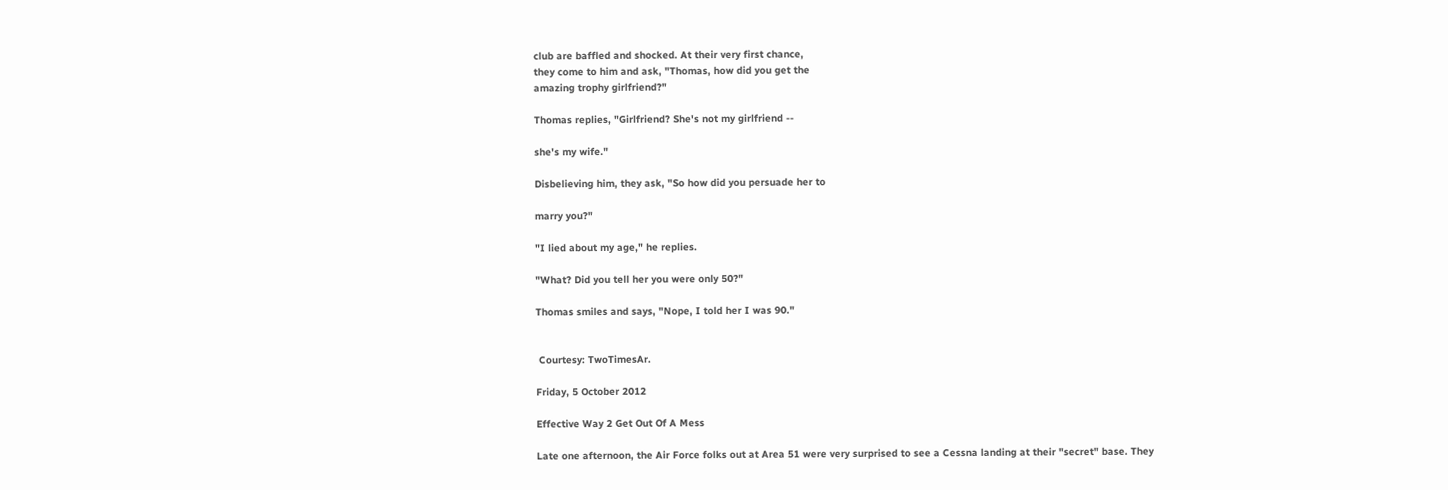club are baffled and shocked. At their very first chance,
they come to him and ask, "Thomas, how did you get the
amazing trophy girlfriend?"

Thomas replies, "Girlfriend? She's not my girlfriend --

she's my wife."

Disbelieving him, they ask, "So how did you persuade her to

marry you?"

"I lied about my age," he replies.

"What? Did you tell her you were only 50?"

Thomas smiles and says, "Nope, I told her I was 90."


 Courtesy: TwoTimesAr.

Friday, 5 October 2012

Effective Way 2 Get Out Of A Mess

Late one afternoon, the Air Force folks out at Area 51 were very surprised to see a Cessna landing at their "secret" base. They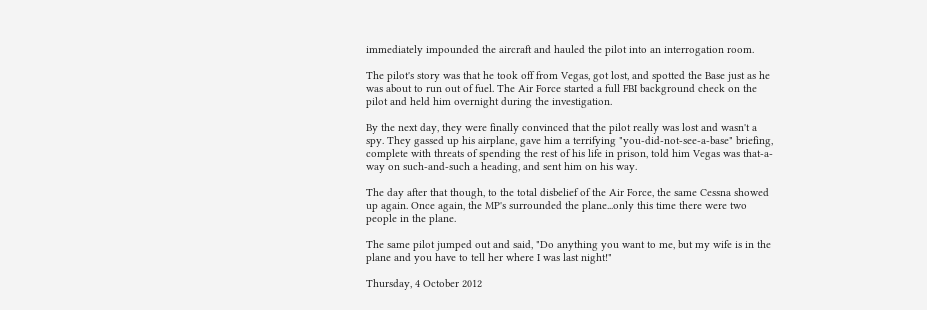immediately impounded the aircraft and hauled the pilot into an interrogation room.

The pilot's story was that he took off from Vegas, got lost, and spotted the Base just as he was about to run out of fuel. The Air Force started a full FBI background check on the pilot and held him overnight during the investigation.

By the next day, they were finally convinced that the pilot really was lost and wasn't a spy. They gassed up his airplane, gave him a terrifying "you-did-not-see-a-base" briefing, complete with threats of spending the rest of his life in prison, told him Vegas was that-a-way on such-and-such a heading, and sent him on his way.

The day after that though, to the total disbelief of the Air Force, the same Cessna showed up again. Once again, the MP's surrounded the plane...only this time there were two people in the plane.

The same pilot jumped out and said, "Do anything you want to me, but my wife is in the plane and you have to tell her where I was last night!"

Thursday, 4 October 2012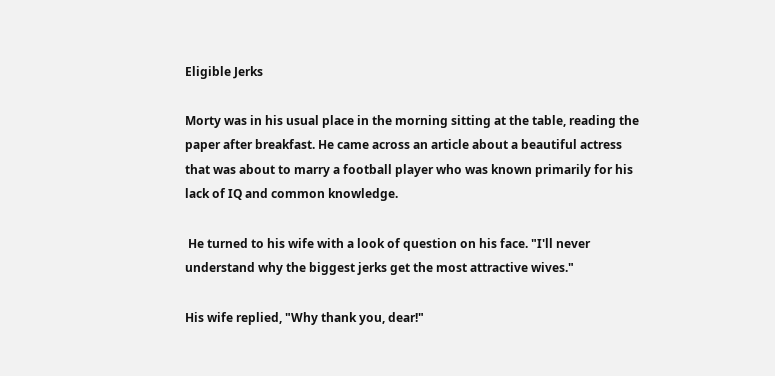Eligible Jerks

Morty was in his usual place in the morning sitting at the table, reading the paper after breakfast. He came across an article about a beautiful actress that was about to marry a football player who was known primarily for his lack of IQ and common knowledge.

 He turned to his wife with a look of question on his face. "I'll never understand why the biggest jerks get the most attractive wives."

His wife replied, "Why thank you, dear!"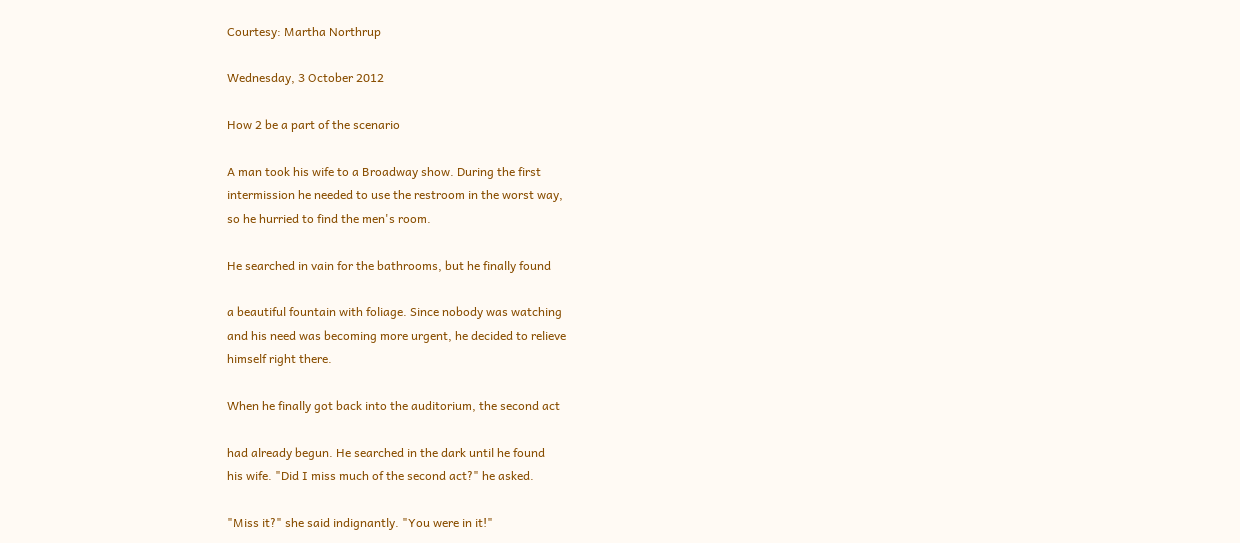Courtesy: Martha Northrup

Wednesday, 3 October 2012

How 2 be a part of the scenario

A man took his wife to a Broadway show. During the first
intermission he needed to use the restroom in the worst way,
so he hurried to find the men's room.

He searched in vain for the bathrooms, but he finally found

a beautiful fountain with foliage. Since nobody was watching
and his need was becoming more urgent, he decided to relieve
himself right there.

When he finally got back into the auditorium, the second act

had already begun. He searched in the dark until he found
his wife. "Did I miss much of the second act?" he asked.

"Miss it?" she said indignantly. "You were in it!"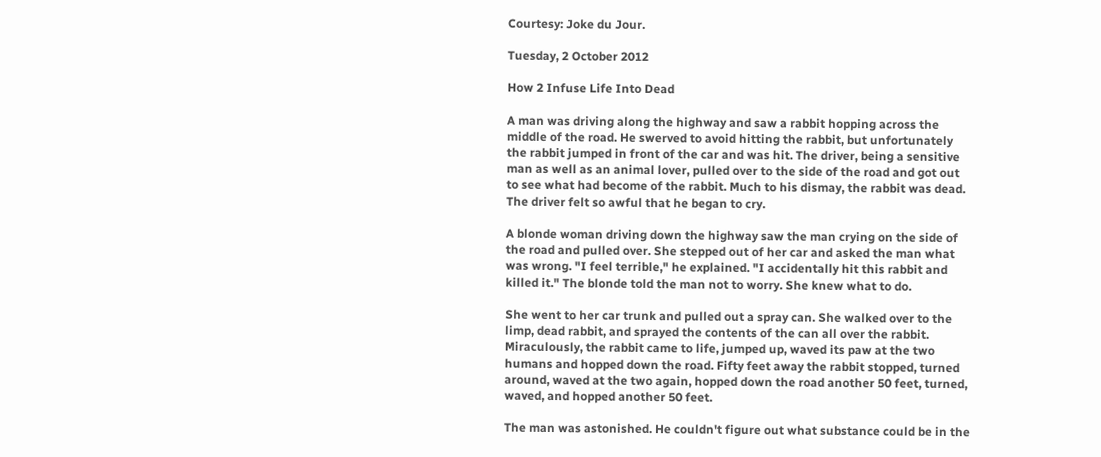Courtesy: Joke du Jour.

Tuesday, 2 October 2012

How 2 Infuse Life Into Dead

A man was driving along the highway and saw a rabbit hopping across the middle of the road. He swerved to avoid hitting the rabbit, but unfortunately the rabbit jumped in front of the car and was hit. The driver, being a sensitive man as well as an animal lover, pulled over to the side of the road and got out to see what had become of the rabbit. Much to his dismay, the rabbit was dead. The driver felt so awful that he began to cry.

A blonde woman driving down the highway saw the man crying on the side of the road and pulled over. She stepped out of her car and asked the man what was wrong. "I feel terrible," he explained. "I accidentally hit this rabbit and killed it." The blonde told the man not to worry. She knew what to do.

She went to her car trunk and pulled out a spray can. She walked over to the limp, dead rabbit, and sprayed the contents of the can all over the rabbit. Miraculously, the rabbit came to life, jumped up, waved its paw at the two humans and hopped down the road. Fifty feet away the rabbit stopped, turned around, waved at the two again, hopped down the road another 50 feet, turned, waved, and hopped another 50 feet.

The man was astonished. He couldn't figure out what substance could be in the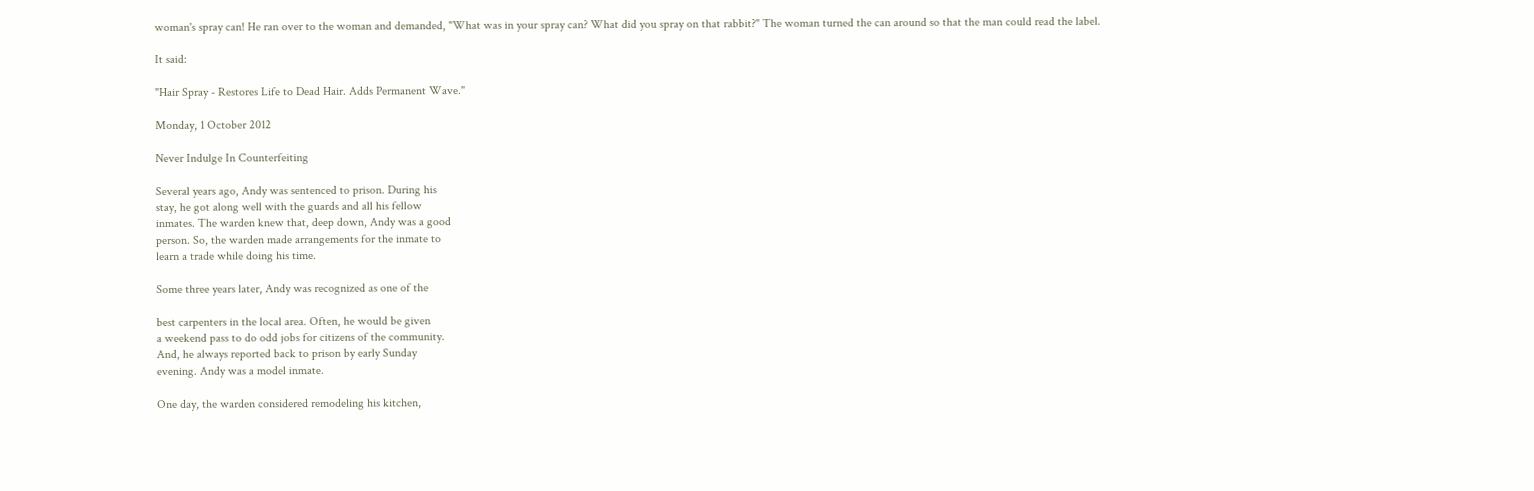woman's spray can! He ran over to the woman and demanded, "What was in your spray can? What did you spray on that rabbit?" The woman turned the can around so that the man could read the label.

It said:

"Hair Spray - Restores Life to Dead Hair. Adds Permanent Wave."

Monday, 1 October 2012

Never Indulge In Counterfeiting

Several years ago, Andy was sentenced to prison. During his
stay, he got along well with the guards and all his fellow
inmates. The warden knew that, deep down, Andy was a good
person. So, the warden made arrangements for the inmate to
learn a trade while doing his time.

Some three years later, Andy was recognized as one of the

best carpenters in the local area. Often, he would be given
a weekend pass to do odd jobs for citizens of the community.
And, he always reported back to prison by early Sunday
evening. Andy was a model inmate.

One day, the warden considered remodeling his kitchen,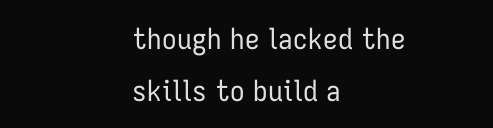though he lacked the skills to build a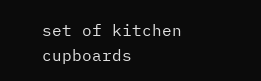set of kitchen
cupboards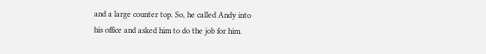and a large counter top. So, he called Andy into
his office and asked him to do the job for him.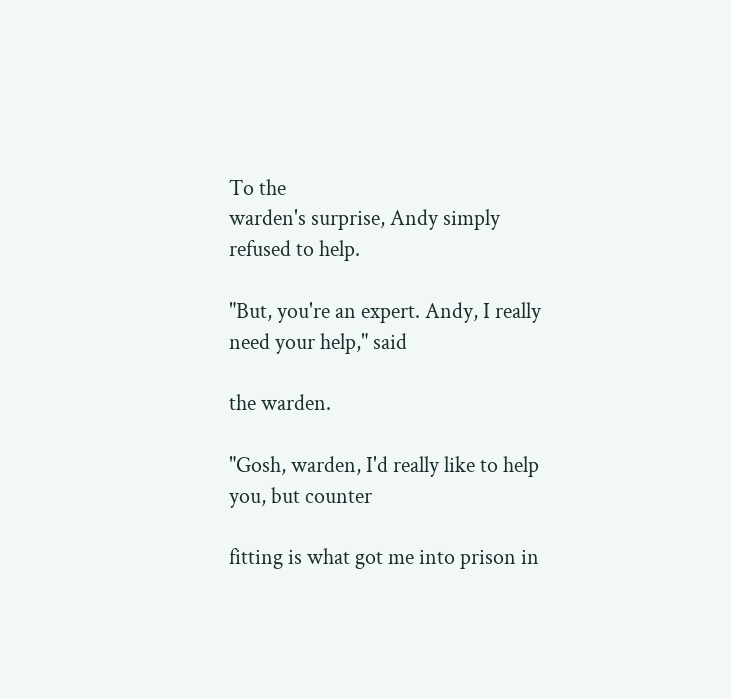To the
warden's surprise, Andy simply refused to help.

"But, you're an expert. Andy, I really need your help," said

the warden.

"Gosh, warden, I'd really like to help you, but counter

fitting is what got me into prison in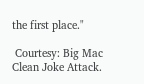the first place."

 Courtesy: Big Mac Clean Joke Attack.